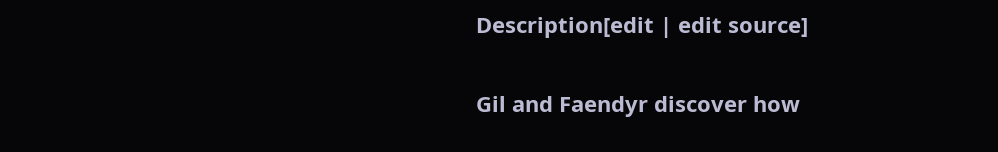Description[edit | edit source]

Gil and Faendyr discover how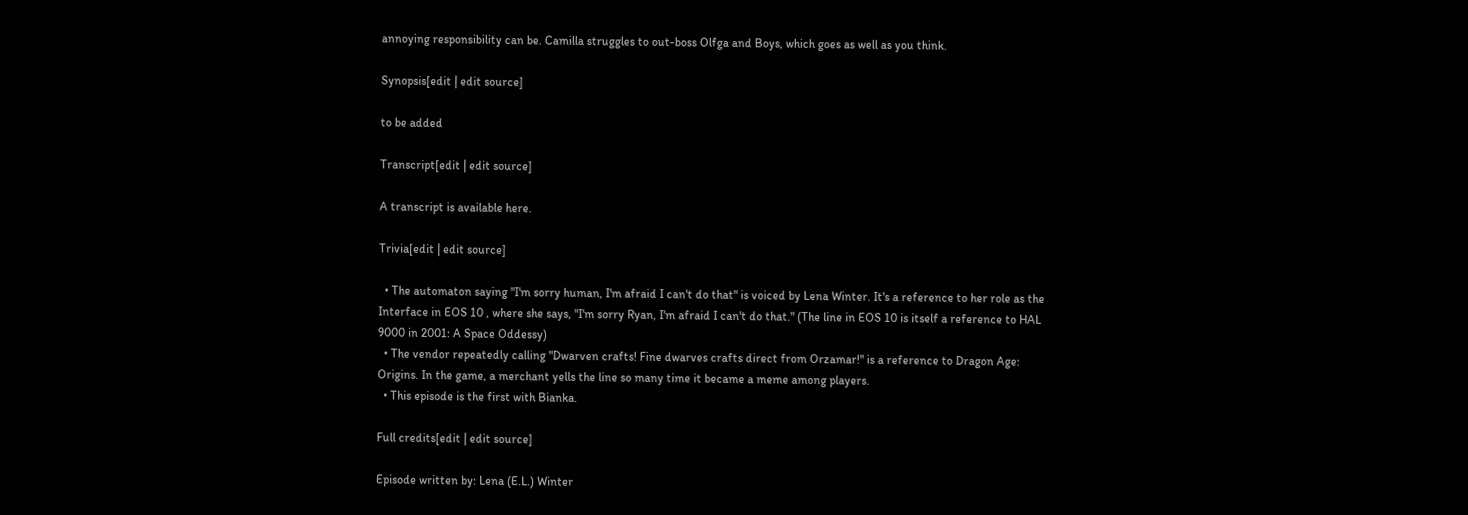annoying responsibility can be. Camilla struggles to out-boss Olfga and Boys, which goes as well as you think.

Synopsis[edit | edit source]

to be added

Transcript[edit | edit source]

A transcript is available here.

Trivia[edit | edit source]

  • The automaton saying "I'm sorry human, I'm afraid I can't do that" is voiced by Lena Winter. It's a reference to her role as the Interface in EOS 10 , where she says, "I'm sorry Ryan, I'm afraid I can't do that." (The line in EOS 10 is itself a reference to HAL 9000 in 2001: A Space Oddessy)
  • The vendor repeatedly calling "Dwarven crafts! Fine dwarves crafts direct from Orzamar!" is a reference to Dragon Age: Origins. In the game, a merchant yells the line so many time it became a meme among players.
  • This episode is the first with Bianka.

Full credits[edit | edit source]

Episode written by: Lena (E.L.) Winter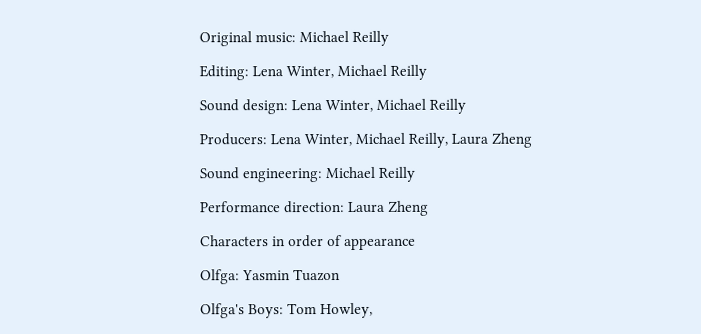Original music: Michael Reilly

Editing: Lena Winter, Michael Reilly

Sound design: Lena Winter, Michael Reilly

Producers: Lena Winter, Michael Reilly, Laura Zheng

Sound engineering: Michael Reilly

Performance direction: Laura Zheng

Characters in order of appearance

Olfga: Yasmin Tuazon

Olfga's Boys: Tom Howley,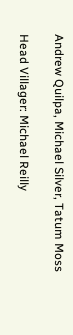Andrew Quilpa, Michael Silver, Tatum Moss

Head Villager: Michael Reilly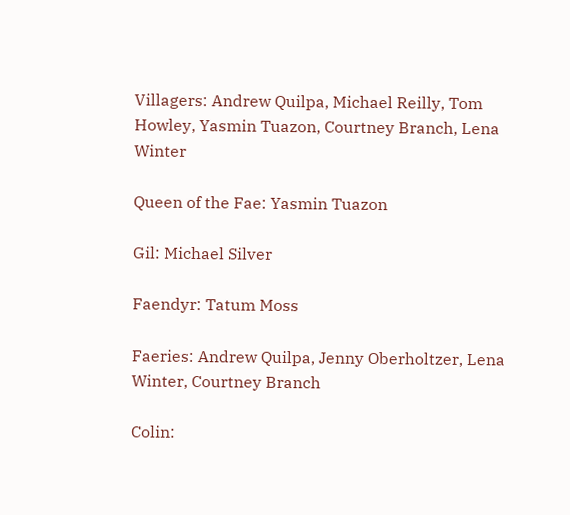Villagers: Andrew Quilpa, Michael Reilly, Tom Howley, Yasmin Tuazon, Courtney Branch, Lena Winter

Queen of the Fae: Yasmin Tuazon

Gil: Michael Silver

Faendyr: Tatum Moss

Faeries: Andrew Quilpa, Jenny Oberholtzer, Lena Winter, Courtney Branch

Colin: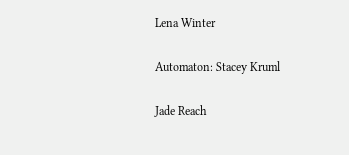Lena Winter

Automaton: Stacey Kruml

Jade Reach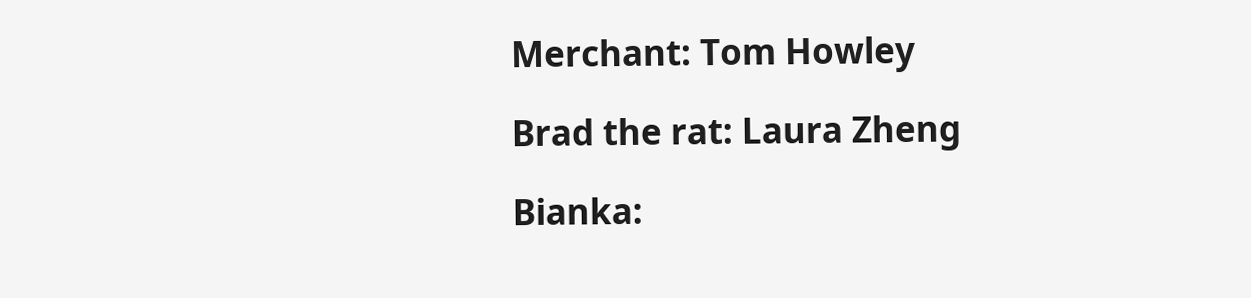Merchant: Tom Howley

Brad the rat: Laura Zheng

Bianka: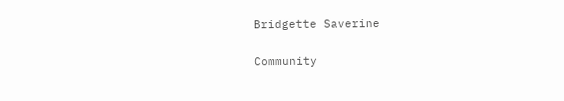Bridgette Saverine

Community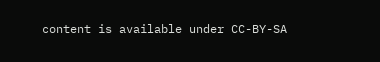content is available under CC-BY-SA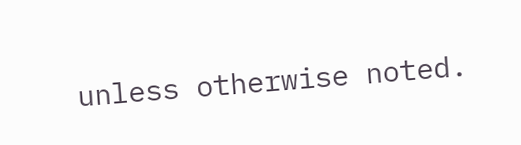unless otherwise noted.